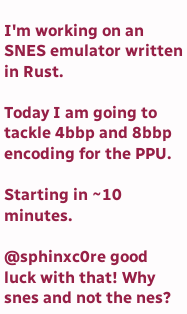I'm working on an SNES emulator written in Rust.

Today I am going to tackle 4bbp and 8bbp encoding for the PPU.

Starting in ~10 minutes.

@sphinxc0re good luck with that! Why snes and not the nes?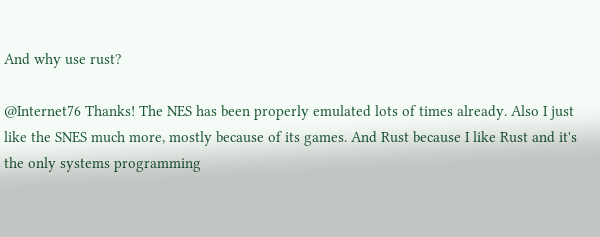And why use rust?

@Internet76 Thanks! The NES has been properly emulated lots of times already. Also I just like the SNES much more, mostly because of its games. And Rust because I like Rust and it's the only systems programming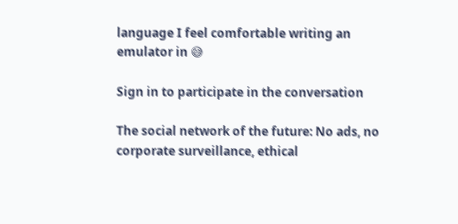language I feel comfortable writing an emulator in 😅

Sign in to participate in the conversation

The social network of the future: No ads, no corporate surveillance, ethical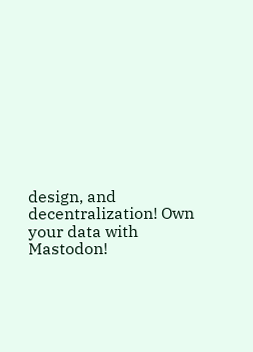design, and decentralization! Own your data with Mastodon!